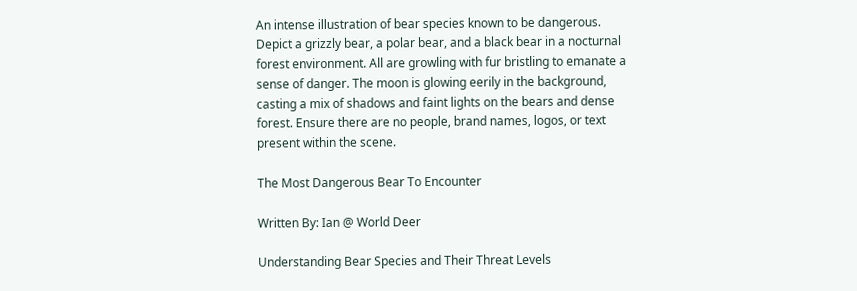An intense illustration of bear species known to be dangerous. Depict a grizzly bear, a polar bear, and a black bear in a nocturnal forest environment. All are growling with fur bristling to emanate a sense of danger. The moon is glowing eerily in the background, casting a mix of shadows and faint lights on the bears and dense forest. Ensure there are no people, brand names, logos, or text present within the scene.

The Most Dangerous Bear To Encounter

Written By: Ian @ World Deer

Understanding Bear Species and Their Threat Levels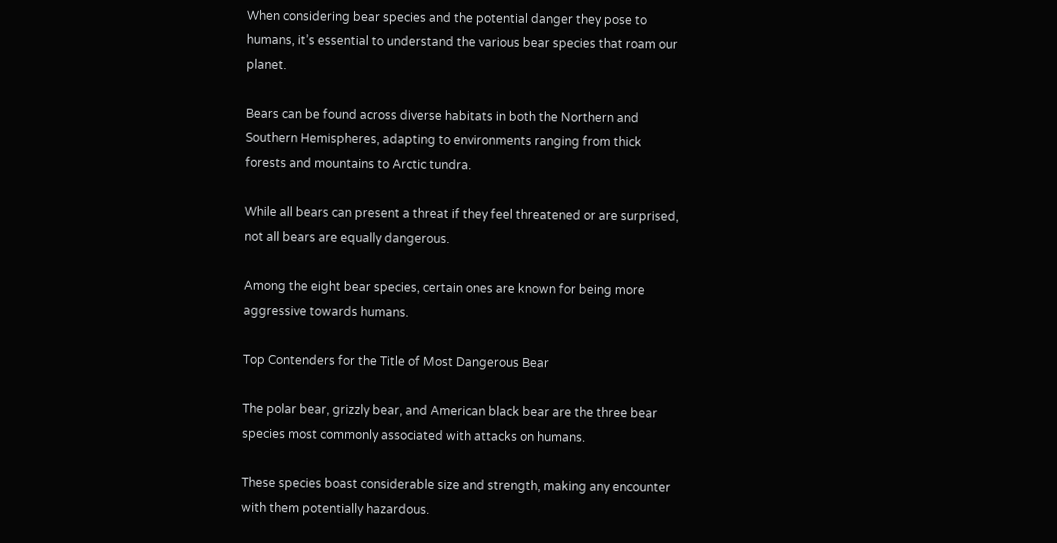When considering bear species and the potential danger they pose to humans, it’s essential to understand the various bear species that roam our planet.

Bears can be found across diverse habitats in both the Northern and Southern Hemispheres, adapting to environments ranging from thick forests and mountains to Arctic tundra.

While all bears can present a threat if they feel threatened or are surprised, not all bears are equally dangerous.

Among the eight bear species, certain ones are known for being more aggressive towards humans.

Top Contenders for the Title of Most Dangerous Bear

The polar bear, grizzly bear, and American black bear are the three bear species most commonly associated with attacks on humans.

These species boast considerable size and strength, making any encounter with them potentially hazardous.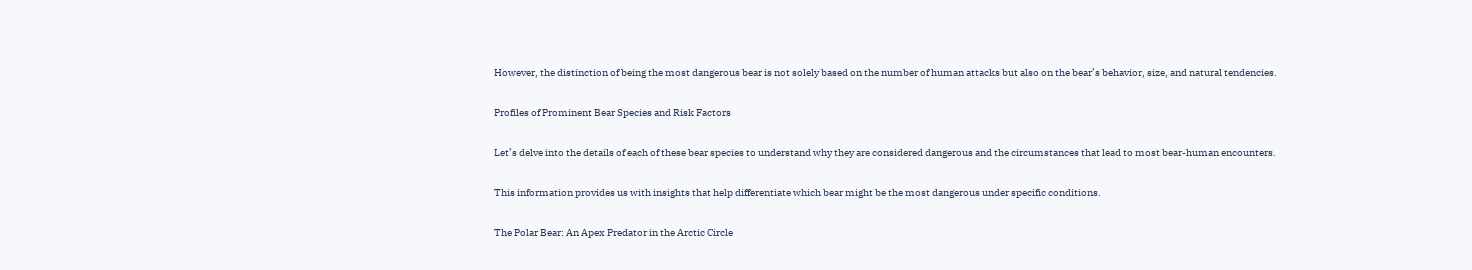However, the distinction of being the most dangerous bear is not solely based on the number of human attacks but also on the bear’s behavior, size, and natural tendencies.

Profiles of Prominent Bear Species and Risk Factors

Let’s delve into the details of each of these bear species to understand why they are considered dangerous and the circumstances that lead to most bear-human encounters.

This information provides us with insights that help differentiate which bear might be the most dangerous under specific conditions.

The Polar Bear: An Apex Predator in the Arctic Circle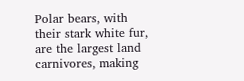Polar bears, with their stark white fur, are the largest land carnivores, making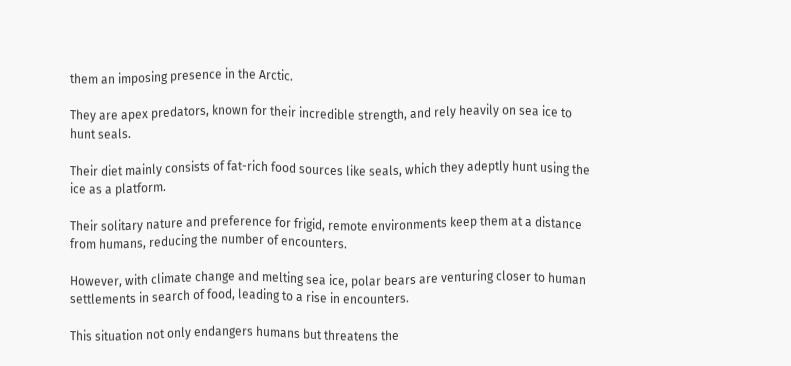them an imposing presence in the Arctic.

They are apex predators, known for their incredible strength, and rely heavily on sea ice to hunt seals.

Their diet mainly consists of fat-rich food sources like seals, which they adeptly hunt using the ice as a platform.

Their solitary nature and preference for frigid, remote environments keep them at a distance from humans, reducing the number of encounters.

However, with climate change and melting sea ice, polar bears are venturing closer to human settlements in search of food, leading to a rise in encounters.

This situation not only endangers humans but threatens the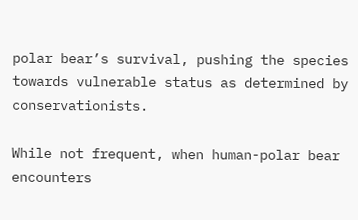polar bear’s survival, pushing the species towards vulnerable status as determined by conservationists.

While not frequent, when human-polar bear encounters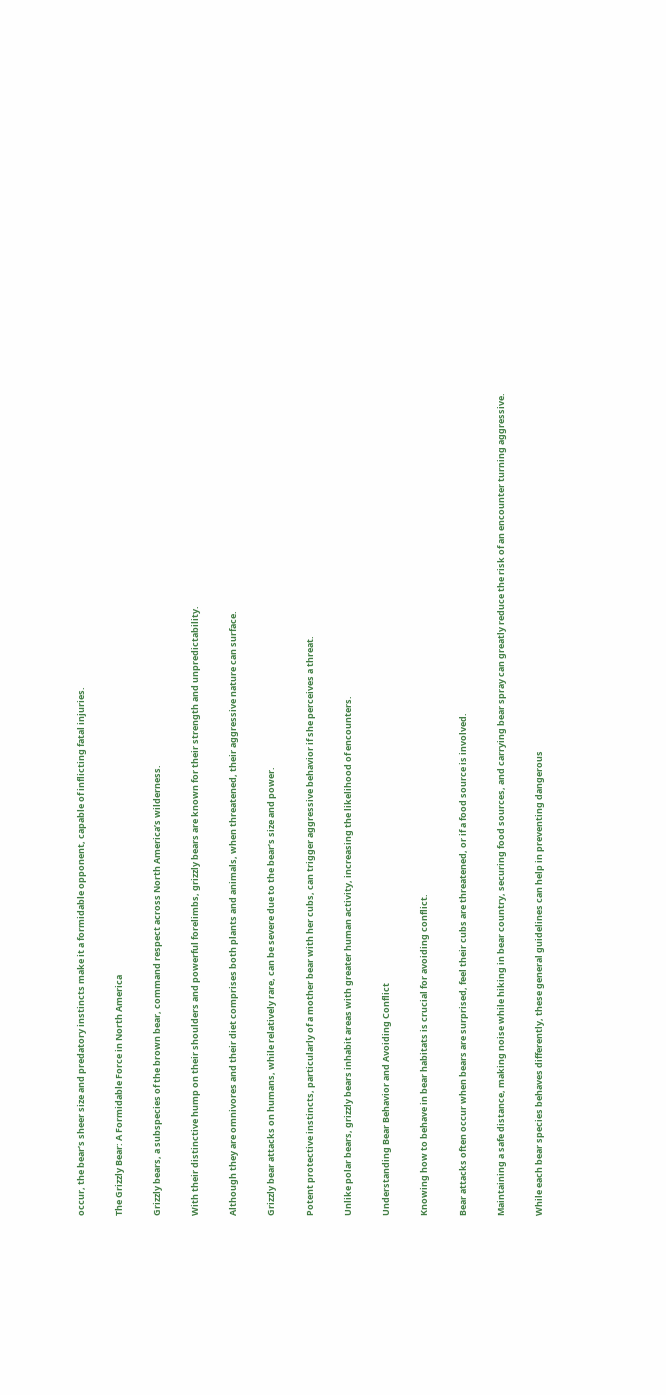occur, the bear’s sheer size and predatory instincts make it a formidable opponent, capable of inflicting fatal injuries.

The Grizzly Bear: A Formidable Force in North America

Grizzly bears, a subspecies of the brown bear, command respect across North America’s wilderness.

With their distinctive hump on their shoulders and powerful forelimbs, grizzly bears are known for their strength and unpredictability.

Although they are omnivores and their diet comprises both plants and animals, when threatened, their aggressive nature can surface.

Grizzly bear attacks on humans, while relatively rare, can be severe due to the bear’s size and power.

Potent protective instincts, particularly of a mother bear with her cubs, can trigger aggressive behavior if she perceives a threat.

Unlike polar bears, grizzly bears inhabit areas with greater human activity, increasing the likelihood of encounters.

Understanding Bear Behavior and Avoiding Conflict

Knowing how to behave in bear habitats is crucial for avoiding conflict.

Bear attacks often occur when bears are surprised, feel their cubs are threatened, or if a food source is involved.

Maintaining a safe distance, making noise while hiking in bear country, securing food sources, and carrying bear spray can greatly reduce the risk of an encounter turning aggressive.

While each bear species behaves differently, these general guidelines can help in preventing dangerous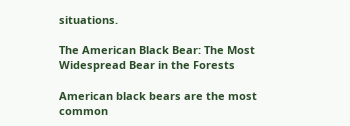situations.

The American Black Bear: The Most Widespread Bear in the Forests

American black bears are the most common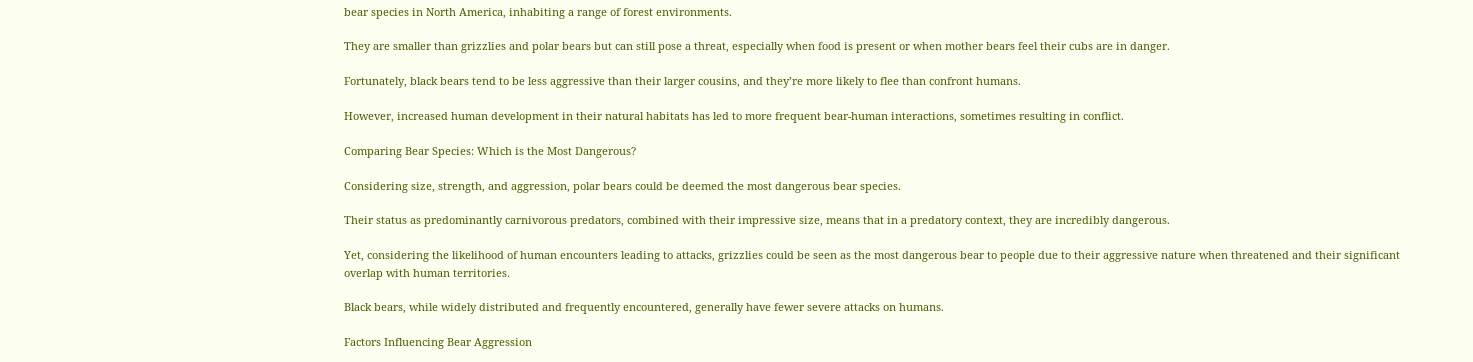bear species in North America, inhabiting a range of forest environments.

They are smaller than grizzlies and polar bears but can still pose a threat, especially when food is present or when mother bears feel their cubs are in danger.

Fortunately, black bears tend to be less aggressive than their larger cousins, and they’re more likely to flee than confront humans.

However, increased human development in their natural habitats has led to more frequent bear-human interactions, sometimes resulting in conflict.

Comparing Bear Species: Which is the Most Dangerous?

Considering size, strength, and aggression, polar bears could be deemed the most dangerous bear species.

Their status as predominantly carnivorous predators, combined with their impressive size, means that in a predatory context, they are incredibly dangerous.

Yet, considering the likelihood of human encounters leading to attacks, grizzlies could be seen as the most dangerous bear to people due to their aggressive nature when threatened and their significant overlap with human territories.

Black bears, while widely distributed and frequently encountered, generally have fewer severe attacks on humans.

Factors Influencing Bear Aggression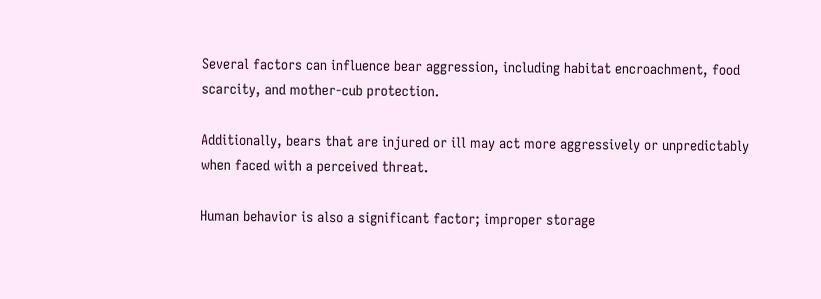Several factors can influence bear aggression, including habitat encroachment, food scarcity, and mother-cub protection.

Additionally, bears that are injured or ill may act more aggressively or unpredictably when faced with a perceived threat.

Human behavior is also a significant factor; improper storage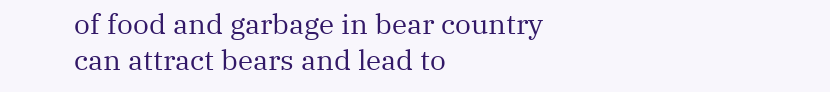of food and garbage in bear country can attract bears and lead to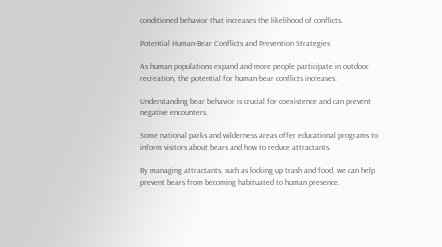conditioned behavior that increases the likelihood of conflicts.

Potential Human-Bear Conflicts and Prevention Strategies

As human populations expand and more people participate in outdoor recreation, the potential for human-bear conflicts increases.

Understanding bear behavior is crucial for coexistence and can prevent negative encounters.

Some national parks and wilderness areas offer educational programs to inform visitors about bears and how to reduce attractants.

By managing attractants, such as locking up trash and food, we can help prevent bears from becoming habituated to human presence.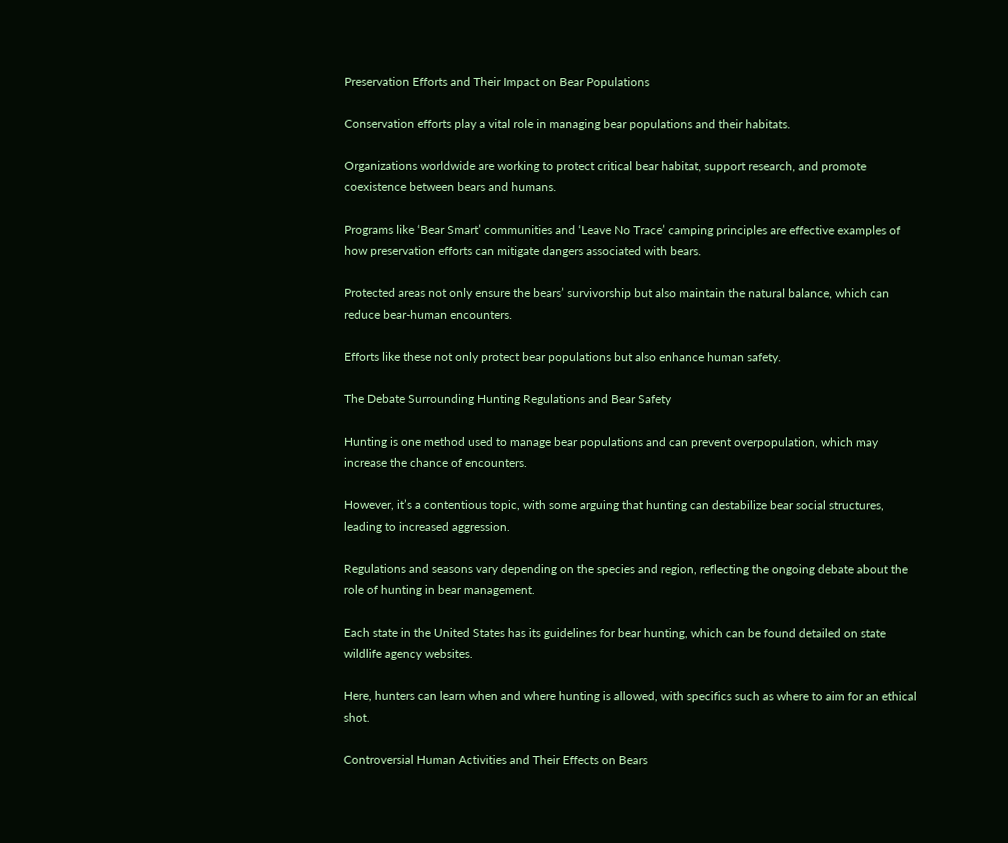Preservation Efforts and Their Impact on Bear Populations

Conservation efforts play a vital role in managing bear populations and their habitats.

Organizations worldwide are working to protect critical bear habitat, support research, and promote coexistence between bears and humans.

Programs like ‘Bear Smart’ communities and ‘Leave No Trace’ camping principles are effective examples of how preservation efforts can mitigate dangers associated with bears.

Protected areas not only ensure the bears’ survivorship but also maintain the natural balance, which can reduce bear-human encounters.

Efforts like these not only protect bear populations but also enhance human safety.

The Debate Surrounding Hunting Regulations and Bear Safety

Hunting is one method used to manage bear populations and can prevent overpopulation, which may increase the chance of encounters.

However, it’s a contentious topic, with some arguing that hunting can destabilize bear social structures, leading to increased aggression.

Regulations and seasons vary depending on the species and region, reflecting the ongoing debate about the role of hunting in bear management.

Each state in the United States has its guidelines for bear hunting, which can be found detailed on state wildlife agency websites.

Here, hunters can learn when and where hunting is allowed, with specifics such as where to aim for an ethical shot.

Controversial Human Activities and Their Effects on Bears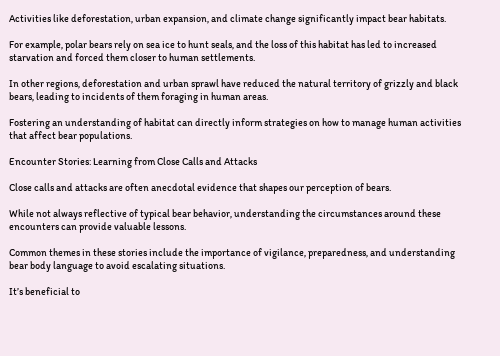Activities like deforestation, urban expansion, and climate change significantly impact bear habitats.

For example, polar bears rely on sea ice to hunt seals, and the loss of this habitat has led to increased starvation and forced them closer to human settlements.

In other regions, deforestation and urban sprawl have reduced the natural territory of grizzly and black bears, leading to incidents of them foraging in human areas.

Fostering an understanding of habitat can directly inform strategies on how to manage human activities that affect bear populations.

Encounter Stories: Learning from Close Calls and Attacks

Close calls and attacks are often anecdotal evidence that shapes our perception of bears.

While not always reflective of typical bear behavior, understanding the circumstances around these encounters can provide valuable lessons.

Common themes in these stories include the importance of vigilance, preparedness, and understanding bear body language to avoid escalating situations.

It’s beneficial to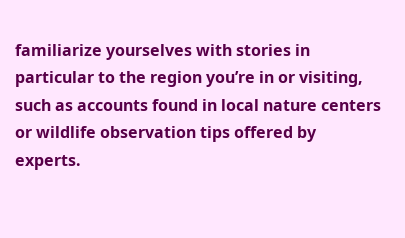familiarize yourselves with stories in particular to the region you’re in or visiting, such as accounts found in local nature centers or wildlife observation tips offered by experts.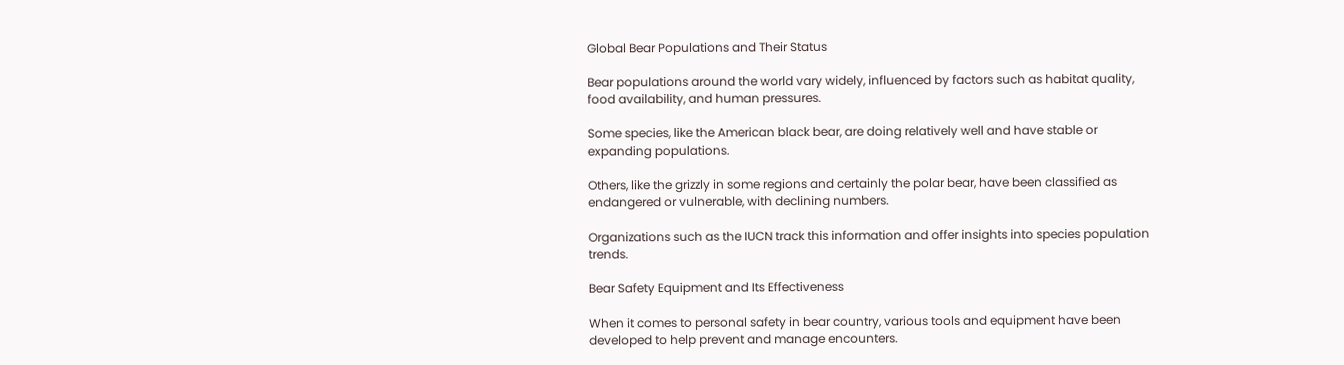Global Bear Populations and Their Status

Bear populations around the world vary widely, influenced by factors such as habitat quality, food availability, and human pressures.

Some species, like the American black bear, are doing relatively well and have stable or expanding populations.

Others, like the grizzly in some regions and certainly the polar bear, have been classified as endangered or vulnerable, with declining numbers.

Organizations such as the IUCN track this information and offer insights into species population trends.

Bear Safety Equipment and Its Effectiveness

When it comes to personal safety in bear country, various tools and equipment have been developed to help prevent and manage encounters.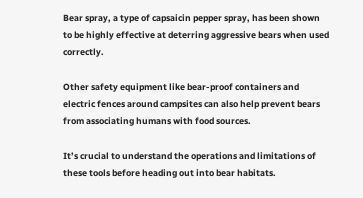Bear spray, a type of capsaicin pepper spray, has been shown to be highly effective at deterring aggressive bears when used correctly.

Other safety equipment like bear-proof containers and electric fences around campsites can also help prevent bears from associating humans with food sources.

It’s crucial to understand the operations and limitations of these tools before heading out into bear habitats.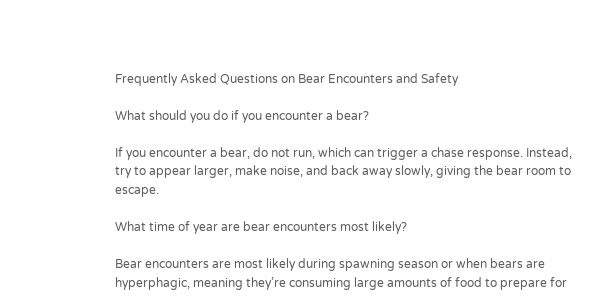Frequently Asked Questions on Bear Encounters and Safety

What should you do if you encounter a bear?

If you encounter a bear, do not run, which can trigger a chase response. Instead, try to appear larger, make noise, and back away slowly, giving the bear room to escape.

What time of year are bear encounters most likely?

Bear encounters are most likely during spawning season or when bears are hyperphagic, meaning they’re consuming large amounts of food to prepare for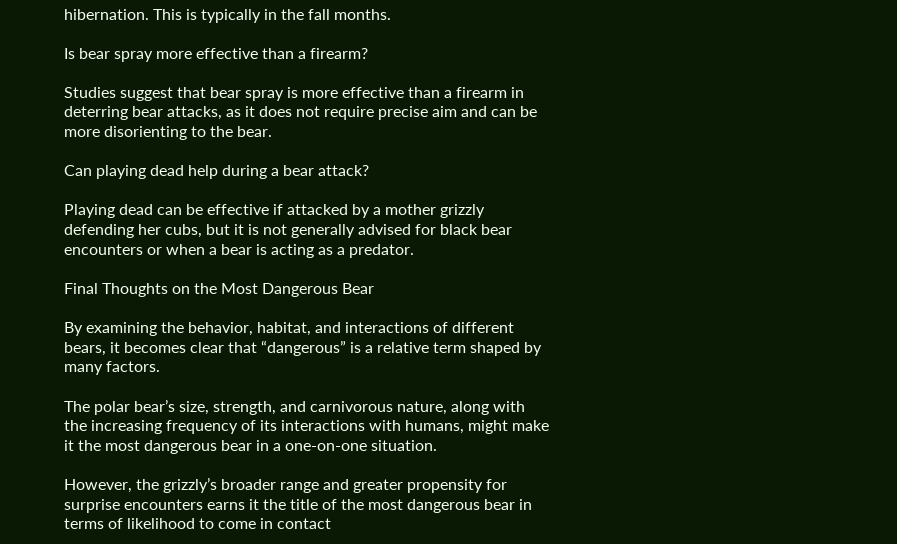hibernation. This is typically in the fall months.

Is bear spray more effective than a firearm?

Studies suggest that bear spray is more effective than a firearm in deterring bear attacks, as it does not require precise aim and can be more disorienting to the bear.

Can playing dead help during a bear attack?

Playing dead can be effective if attacked by a mother grizzly defending her cubs, but it is not generally advised for black bear encounters or when a bear is acting as a predator.

Final Thoughts on the Most Dangerous Bear

By examining the behavior, habitat, and interactions of different bears, it becomes clear that “dangerous” is a relative term shaped by many factors.

The polar bear’s size, strength, and carnivorous nature, along with the increasing frequency of its interactions with humans, might make it the most dangerous bear in a one-on-one situation.

However, the grizzly’s broader range and greater propensity for surprise encounters earns it the title of the most dangerous bear in terms of likelihood to come in contact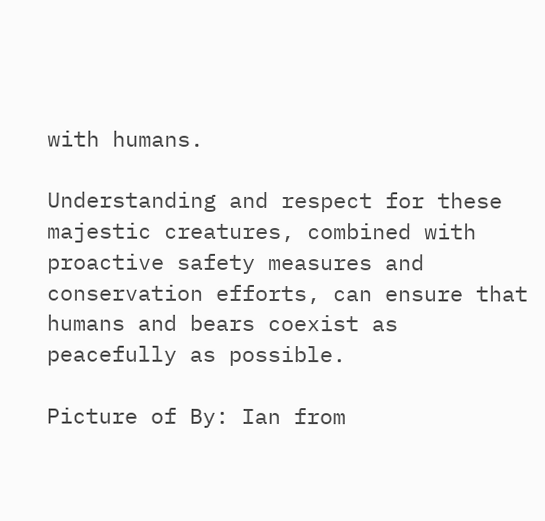with humans.

Understanding and respect for these majestic creatures, combined with proactive safety measures and conservation efforts, can ensure that humans and bears coexist as peacefully as possible.

Picture of By: Ian from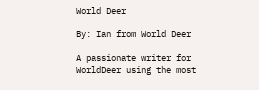World Deer

By: Ian from World Deer

A passionate writer for WorldDeer using the most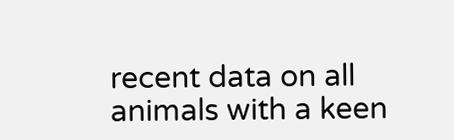recent data on all animals with a keen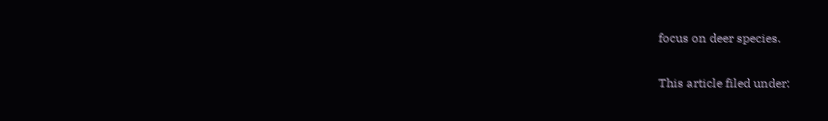focus on deer species.

This article filed under: